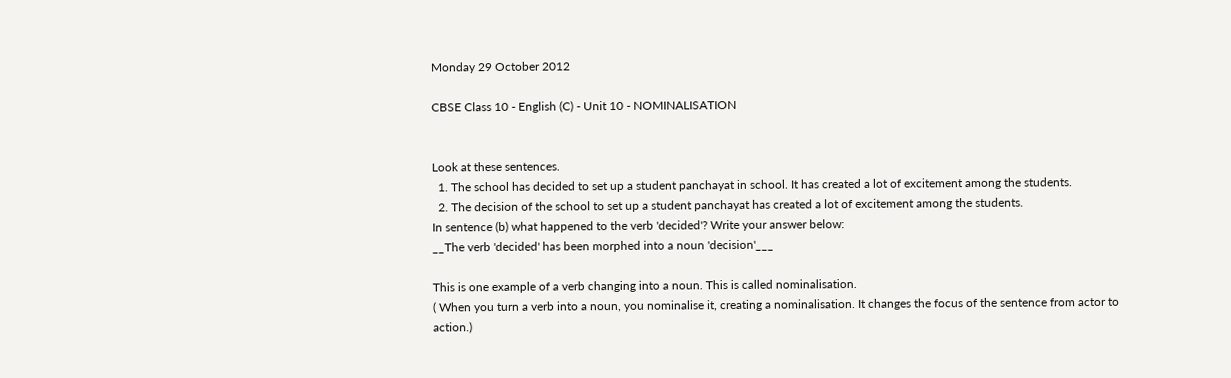Monday 29 October 2012

CBSE Class 10 - English (C) - Unit 10 - NOMINALISATION


Look at these sentences.
  1. The school has decided to set up a student panchayat in school. It has created a lot of excitement among the students.
  2. The decision of the school to set up a student panchayat has created a lot of excitement among the students.
In sentence (b) what happened to the verb 'decided'? Write your answer below:
__The verb 'decided' has been morphed into a noun 'decision'___

This is one example of a verb changing into a noun. This is called nominalisation.
( When you turn a verb into a noun, you nominalise it, creating a nominalisation. It changes the focus of the sentence from actor to action.)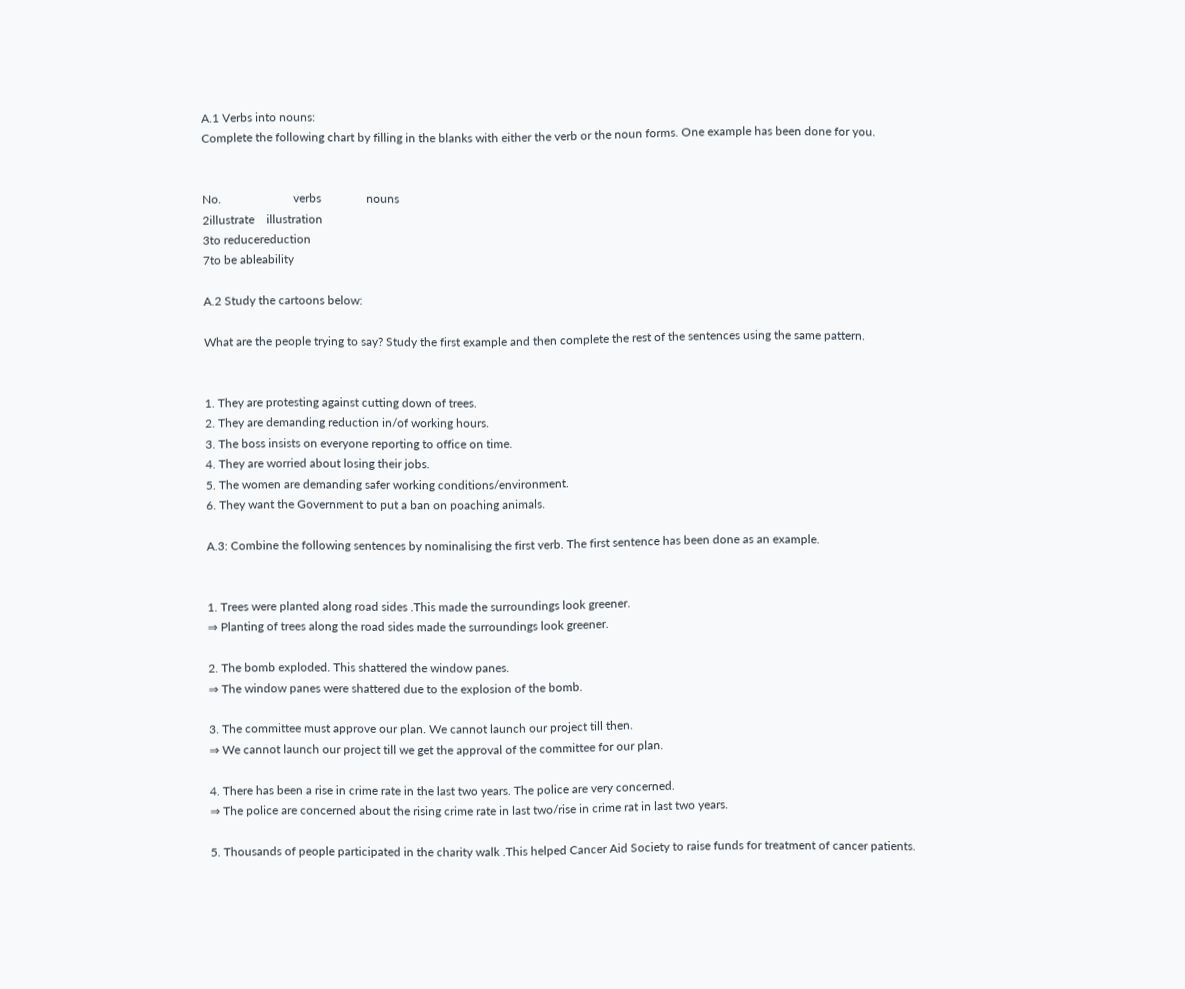A.1 Verbs into nouns:
Complete the following chart by filling in the blanks with either the verb or the noun forms. One example has been done for you.


No.                        verbs               nouns
2illustrate    illustration
3to reducereduction
7to be ableability

A.2 Study the cartoons below:

What are the people trying to say? Study the first example and then complete the rest of the sentences using the same pattern.


1. They are protesting against cutting down of trees.
2. They are demanding reduction in/of working hours.
3. The boss insists on everyone reporting to office on time.
4. They are worried about losing their jobs.
5. The women are demanding safer working conditions/environment.
6. They want the Government to put a ban on poaching animals.

A.3: Combine the following sentences by nominalising the first verb. The first sentence has been done as an example.


1. Trees were planted along road sides .This made the surroundings look greener.
⇒ Planting of trees along the road sides made the surroundings look greener.

2. The bomb exploded. This shattered the window panes.
⇒ The window panes were shattered due to the explosion of the bomb.

3. The committee must approve our plan. We cannot launch our project till then.
⇒ We cannot launch our project till we get the approval of the committee for our plan.

4. There has been a rise in crime rate in the last two years. The police are very concerned.
⇒ The police are concerned about the rising crime rate in last two/rise in crime rat in last two years.

5. Thousands of people participated in the charity walk .This helped Cancer Aid Society to raise funds for treatment of cancer patients.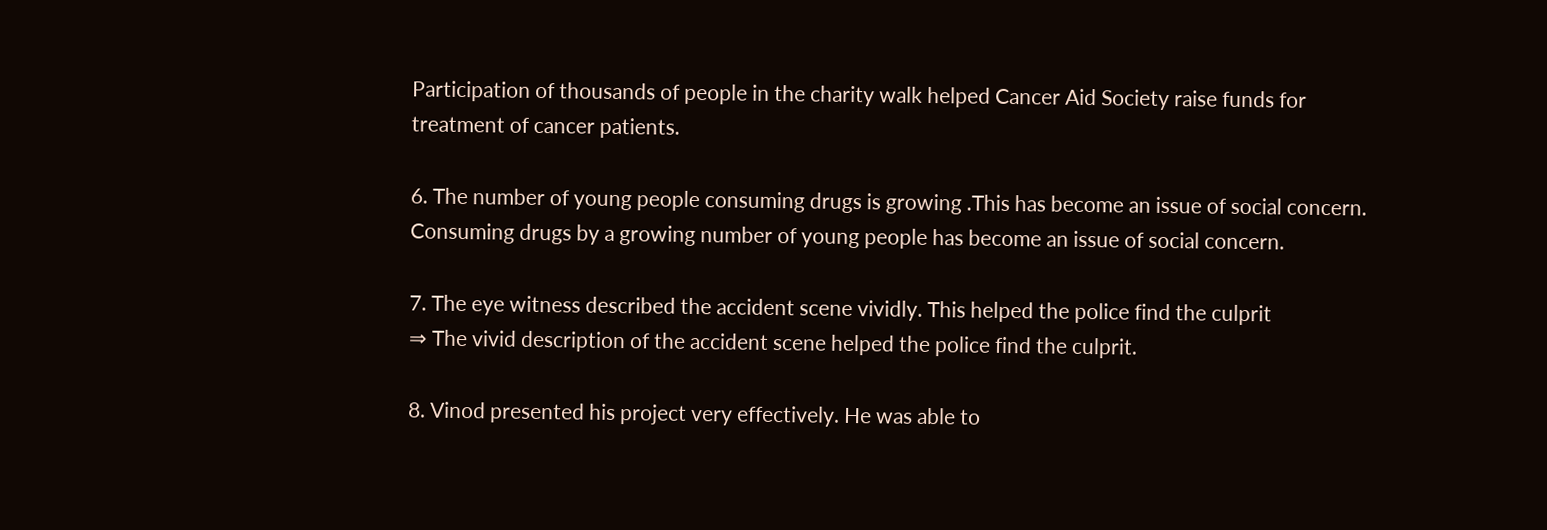Participation of thousands of people in the charity walk helped Cancer Aid Society raise funds for
treatment of cancer patients.

6. The number of young people consuming drugs is growing .This has become an issue of social concern.
Consuming drugs by a growing number of young people has become an issue of social concern.

7. The eye witness described the accident scene vividly. This helped the police find the culprit
⇒ The vivid description of the accident scene helped the police find the culprit.

8. Vinod presented his project very effectively. He was able to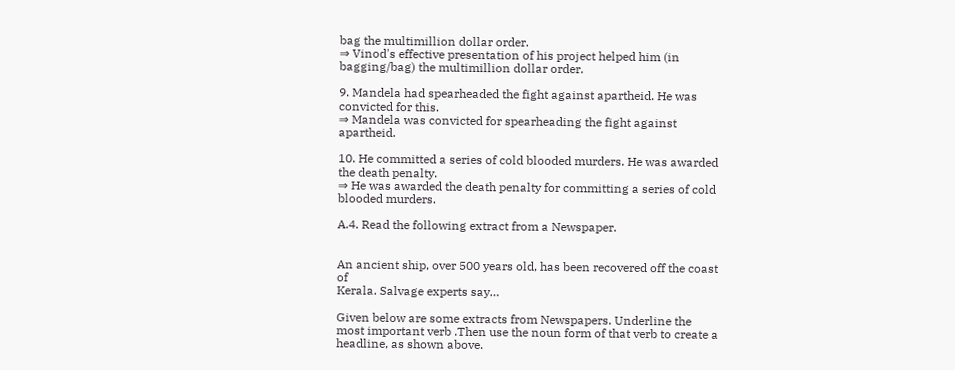bag the multimillion dollar order.
⇒ Vinod's effective presentation of his project helped him (in bagging/bag) the multimillion dollar order.

9. Mandela had spearheaded the fight against apartheid. He was convicted for this.
⇒ Mandela was convicted for spearheading the fight against apartheid.

10. He committed a series of cold blooded murders. He was awarded the death penalty.
⇒ He was awarded the death penalty for committing a series of cold blooded murders.

A.4. Read the following extract from a Newspaper.


An ancient ship, over 500 years old, has been recovered off the coast of
Kerala. Salvage experts say…

Given below are some extracts from Newspapers. Underline the most important verb .Then use the noun form of that verb to create a headline, as shown above.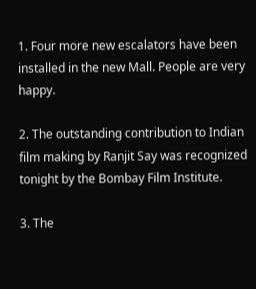1. Four more new escalators have been installed in the new Mall. People are very happy.

2. The outstanding contribution to Indian film making by Ranjit Say was recognized tonight by the Bombay Film Institute.

3. The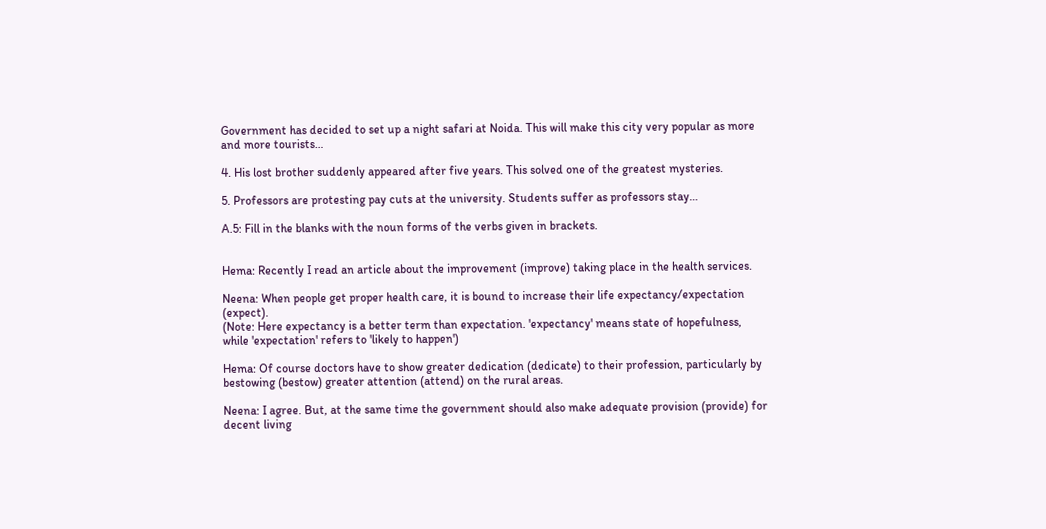Government has decided to set up a night safari at Noida. This will make this city very popular as more and more tourists…

4. His lost brother suddenly appeared after five years. This solved one of the greatest mysteries.

5. Professors are protesting pay cuts at the university. Students suffer as professors stay…

A.5: Fill in the blanks with the noun forms of the verbs given in brackets.


Hema: Recently I read an article about the improvement (improve) taking place in the health services.

Neena: When people get proper health care, it is bound to increase their life expectancy/expectation (expect).
(Note: Here expectancy is a better term than expectation. 'expectancy' means state of hopefulness, while 'expectation' refers to 'likely to happen')

Hema: Of course doctors have to show greater dedication (dedicate) to their profession, particularly by bestowing (bestow) greater attention (attend) on the rural areas.

Neena: I agree. But, at the same time the government should also make adequate provision (provide) for decent living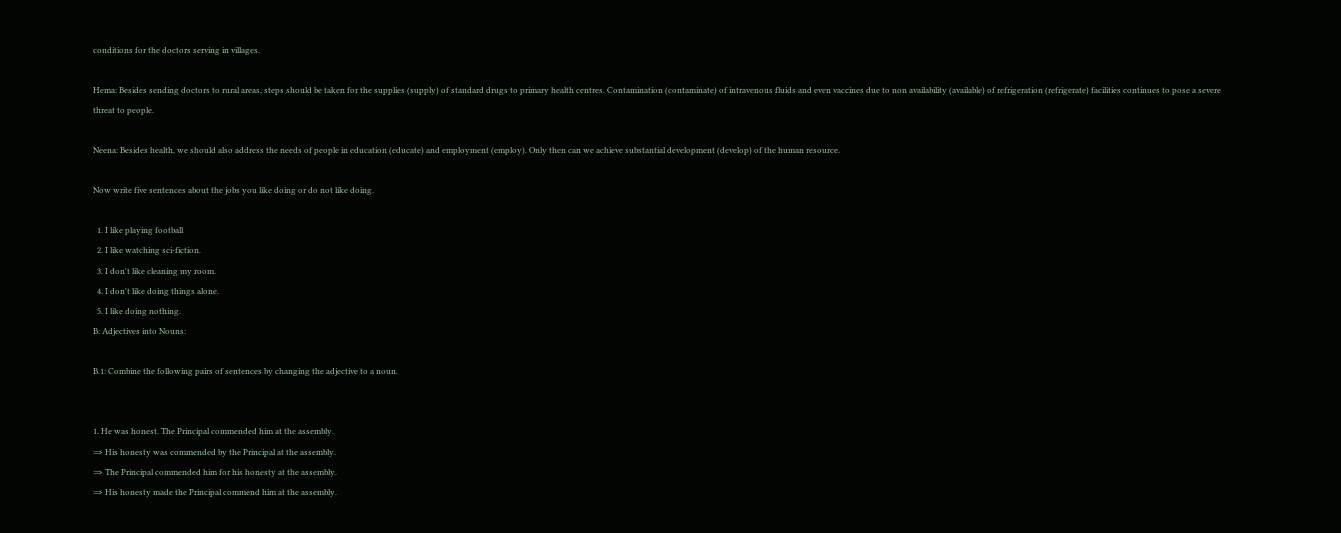conditions for the doctors serving in villages.

Hema: Besides sending doctors to rural areas, steps should be taken for the supplies (supply) of standard drugs to primary health centres. Contamination (contaminate) of intravenous fluids and even vaccines due to non availability (available) of refrigeration (refrigerate) facilities continues to pose a severe threat to people.

Neena: Besides health, we should also address the needs of people in education (educate) and employment (employ). Only then can we achieve substantial development (develop) of the human resource.

Now write five sentences about the jobs you like doing or do not like doing.

  1. I like playing football
  2. I like watching sci-fiction.
  3. I don't like cleaning my room.
  4. I don't like doing things alone.
  5. I like doing nothing.
B: Adjectives into Nouns:

B.1: Combine the following pairs of sentences by changing the adjective to a noun.


1. He was honest. The Principal commended him at the assembly.
⇒ His honesty was commended by the Principal at the assembly.
⇒ The Principal commended him for his honesty at the assembly.
⇒ His honesty made the Principal commend him at the assembly.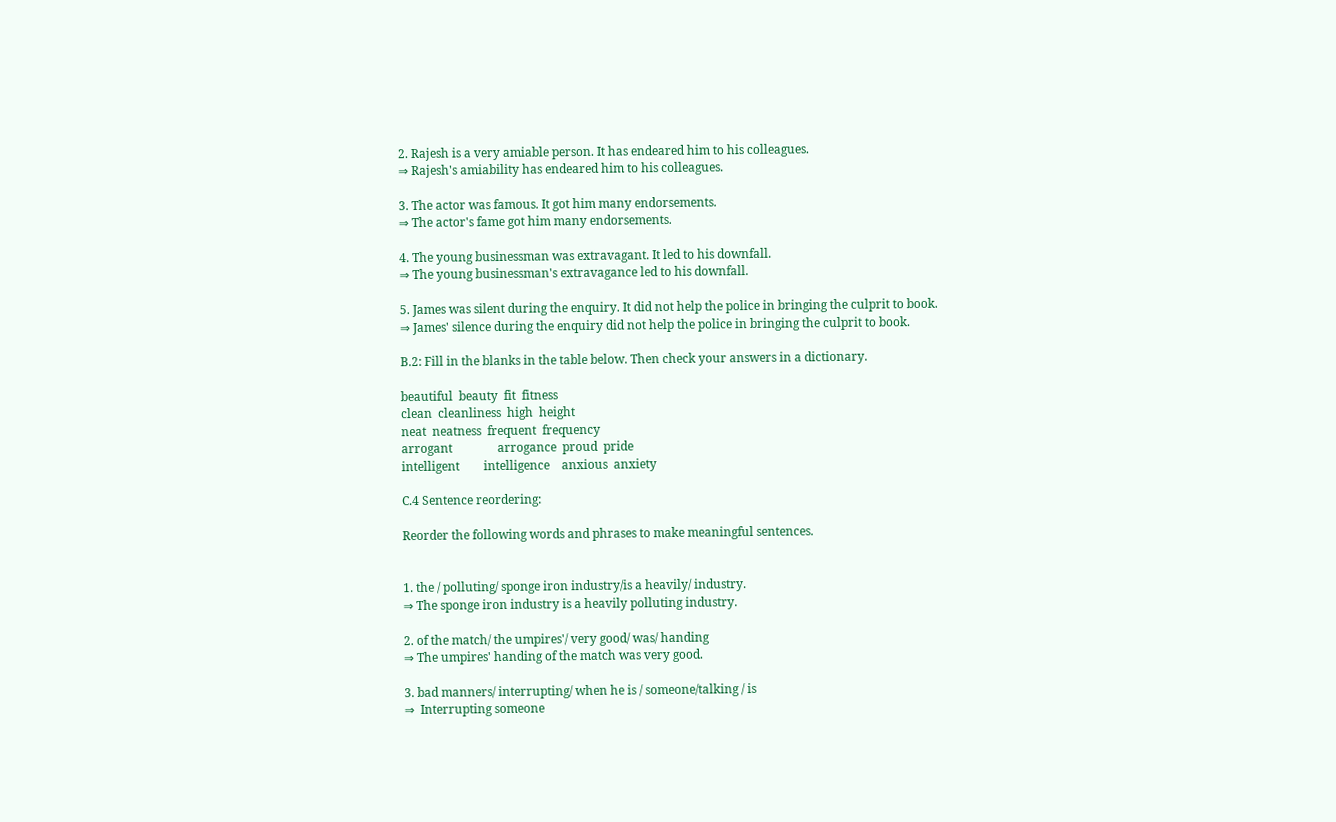2. Rajesh is a very amiable person. It has endeared him to his colleagues.
⇒ Rajesh's amiability has endeared him to his colleagues.

3. The actor was famous. It got him many endorsements.
⇒ The actor's fame got him many endorsements.

4. The young businessman was extravagant. It led to his downfall.
⇒ The young businessman's extravagance led to his downfall.

5. James was silent during the enquiry. It did not help the police in bringing the culprit to book.
⇒ James' silence during the enquiry did not help the police in bringing the culprit to book.

B.2: Fill in the blanks in the table below. Then check your answers in a dictionary.

beautiful  beauty  fit  fitness
clean  cleanliness  high  height
neat  neatness  frequent  frequency
arrogant               arrogance  proud  pride
intelligent        intelligence    anxious  anxiety

C.4 Sentence reordering:

Reorder the following words and phrases to make meaningful sentences.


1. the / polluting/ sponge iron industry/is a heavily/ industry.
⇒ The sponge iron industry is a heavily polluting industry.

2. of the match/ the umpires'/ very good/ was/ handing
⇒ The umpires' handing of the match was very good.

3. bad manners/ interrupting/ when he is / someone/talking / is
⇒  Interrupting someone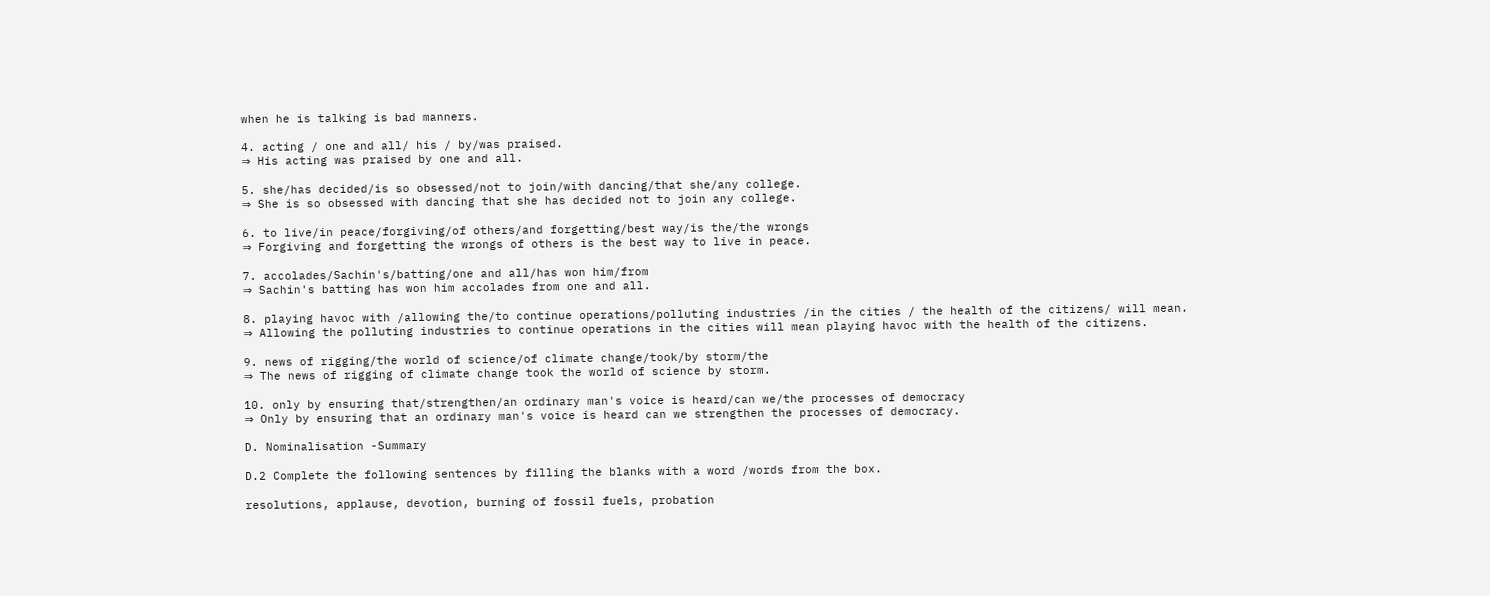when he is talking is bad manners.

4. acting / one and all/ his / by/was praised.
⇒ His acting was praised by one and all.

5. she/has decided/is so obsessed/not to join/with dancing/that she/any college.
⇒ She is so obsessed with dancing that she has decided not to join any college.

6. to live/in peace/forgiving/of others/and forgetting/best way/is the/the wrongs
⇒ Forgiving and forgetting the wrongs of others is the best way to live in peace.

7. accolades/Sachin's/batting/one and all/has won him/from
⇒ Sachin's batting has won him accolades from one and all.

8. playing havoc with /allowing the/to continue operations/polluting industries /in the cities / the health of the citizens/ will mean.
⇒ Allowing the polluting industries to continue operations in the cities will mean playing havoc with the health of the citizens.

9. news of rigging/the world of science/of climate change/took/by storm/the
⇒ The news of rigging of climate change took the world of science by storm.

10. only by ensuring that/strengthen/an ordinary man's voice is heard/can we/the processes of democracy
⇒ Only by ensuring that an ordinary man's voice is heard can we strengthen the processes of democracy.

D. Nominalisation -Summary

D.2 Complete the following sentences by filling the blanks with a word /words from the box.

resolutions, applause, devotion, burning of fossil fuels, probation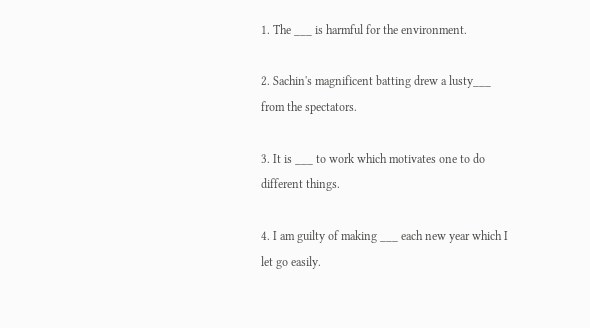1. The ___ is harmful for the environment.

2. Sachin's magnificent batting drew a lusty___ from the spectators.

3. It is ___ to work which motivates one to do different things.

4. I am guilty of making ___ each new year which I let go easily.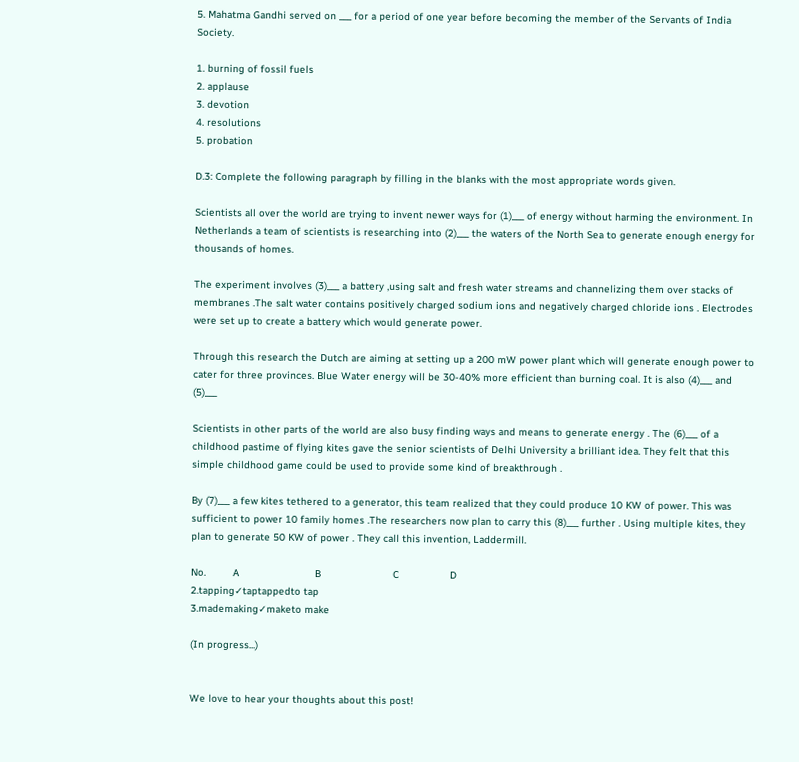5. Mahatma Gandhi served on ___ for a period of one year before becoming the member of the Servants of India Society.

1. burning of fossil fuels
2. applause
3. devotion
4. resolutions
5. probation

D.3: Complete the following paragraph by filling in the blanks with the most appropriate words given.

Scientists all over the world are trying to invent newer ways for (1)___ of energy without harming the environment. In Netherlands a team of scientists is researching into (2)___ the waters of the North Sea to generate enough energy for thousands of homes.

The experiment involves (3)___ a battery ,using salt and fresh water streams and channelizing them over stacks of membranes .The salt water contains positively charged sodium ions and negatively charged chloride ions . Electrodes were set up to create a battery which would generate power.

Through this research the Dutch are aiming at setting up a 200 mW power plant which will generate enough power to cater for three provinces. Blue Water energy will be 30-40% more efficient than burning coal. It is also (4)___ and (5)___

Scientists in other parts of the world are also busy finding ways and means to generate energy . The (6)___ of a childhood pastime of flying kites gave the senior scientists of Delhi University a brilliant idea. They felt that this simple childhood game could be used to provide some kind of breakthrough .

By (7)___ a few kites tethered to a generator, this team realized that they could produce 10 KW of power. This was sufficient to power 10 family homes .The researchers now plan to carry this (8)___ further . Using multiple kites, they plan to generate 50 KW of power . They call this invention, Laddermill.

No.         A                         B                        C                 D
2.tapping✓taptappedto tap
3.mademaking✓maketo make

(In progress...)


We love to hear your thoughts about this post!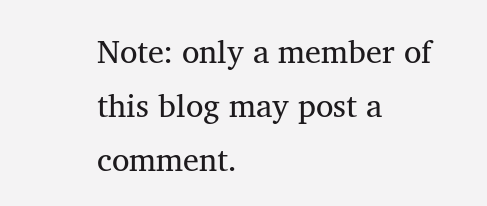Note: only a member of this blog may post a comment.